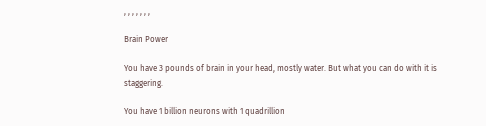, , , , , , ,

Brain Power

You have 3 pounds of brain in your head, mostly water. But what you can do with it is staggering.

You have 1 billion neurons with 1 quadrillion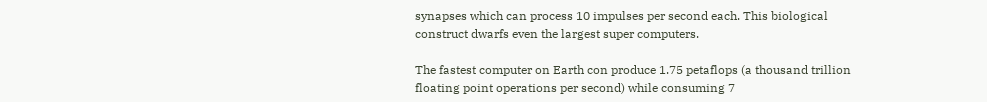synapses which can process 10 impulses per second each. This biological construct dwarfs even the largest super computers.

The fastest computer on Earth con produce 1.75 petaflops (a thousand trillion floating point operations per second) while consuming 7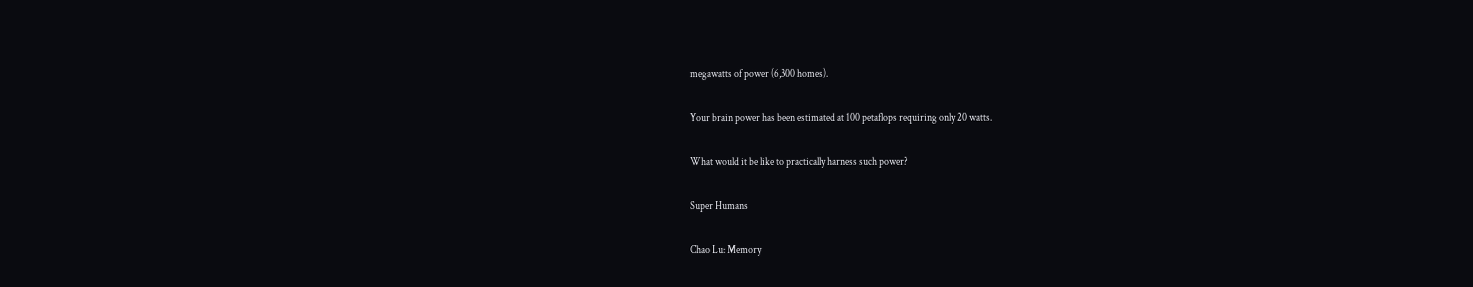megawatts of power (6,300 homes).

Your brain power has been estimated at 100 petaflops requiring only 20 watts.

What would it be like to practically harness such power?

Super Humans

Chao Lu: Memory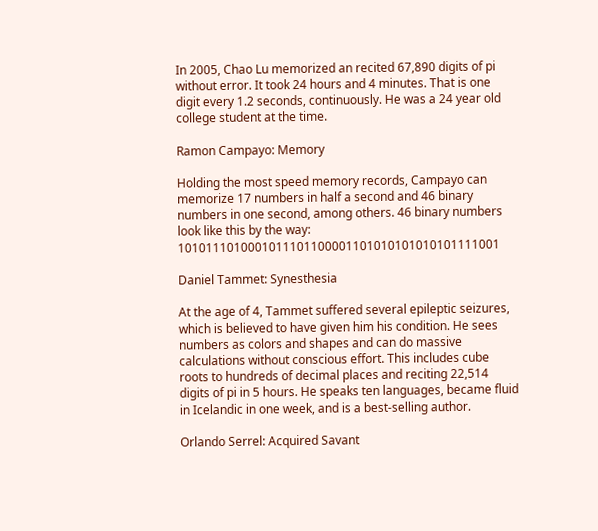In 2005, Chao Lu memorized an recited 67,890 digits of pi without error. It took 24 hours and 4 minutes. That is one digit every 1.2 seconds, continuously. He was a 24 year old college student at the time.

Ramon Campayo: Memory

Holding the most speed memory records, Campayo can memorize 17 numbers in half a second and 46 binary numbers in one second, among others. 46 binary numbers look like this by the way: 1010111010001011101100001101010101010101111001

Daniel Tammet: Synesthesia

At the age of 4, Tammet suffered several epileptic seizures, which is believed to have given him his condition. He sees numbers as colors and shapes and can do massive calculations without conscious effort. This includes cube roots to hundreds of decimal places and reciting 22,514 digits of pi in 5 hours. He speaks ten languages, became fluid in Icelandic in one week, and is a best-selling author.

Orlando Serrel: Acquired Savant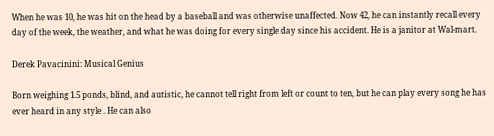When he was 10, he was hit on the head by a baseball and was otherwise unaffected. Now 42, he can instantly recall every day of the week, the weather, and what he was doing for every single day since his accident. He is a janitor at Wal-mart.

Derek Pavacinini: Musical Genius

Born weighing 1.5 ponds, blind, and autistic, he cannot tell right from left or count to ten, but he can play every song he has ever heard in any style . He can also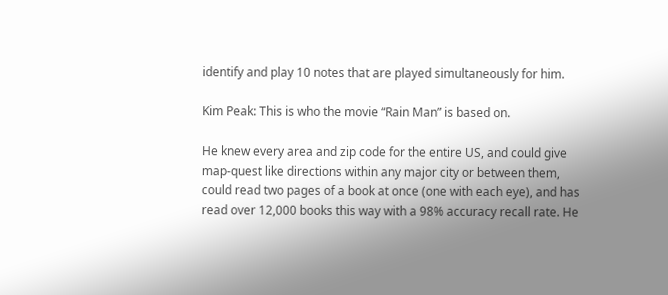identify and play 10 notes that are played simultaneously for him.

Kim Peak: This is who the movie “Rain Man” is based on.

He knew every area and zip code for the entire US, and could give map-quest like directions within any major city or between them, could read two pages of a book at once (one with each eye), and has read over 12,000 books this way with a 98% accuracy recall rate. He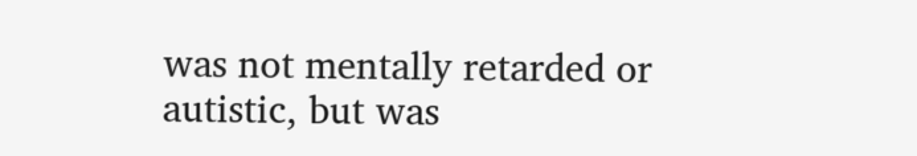was not mentally retarded or autistic, but was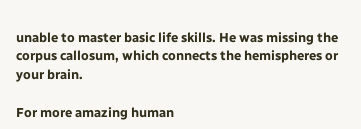unable to master basic life skills. He was missing the corpus callosum, which connects the hemispheres or your brain.

For more amazing human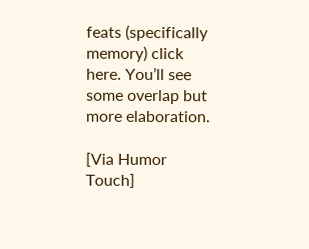feats (specifically memory) click here. You’ll see some overlap but more elaboration.

[Via Humor Touch]